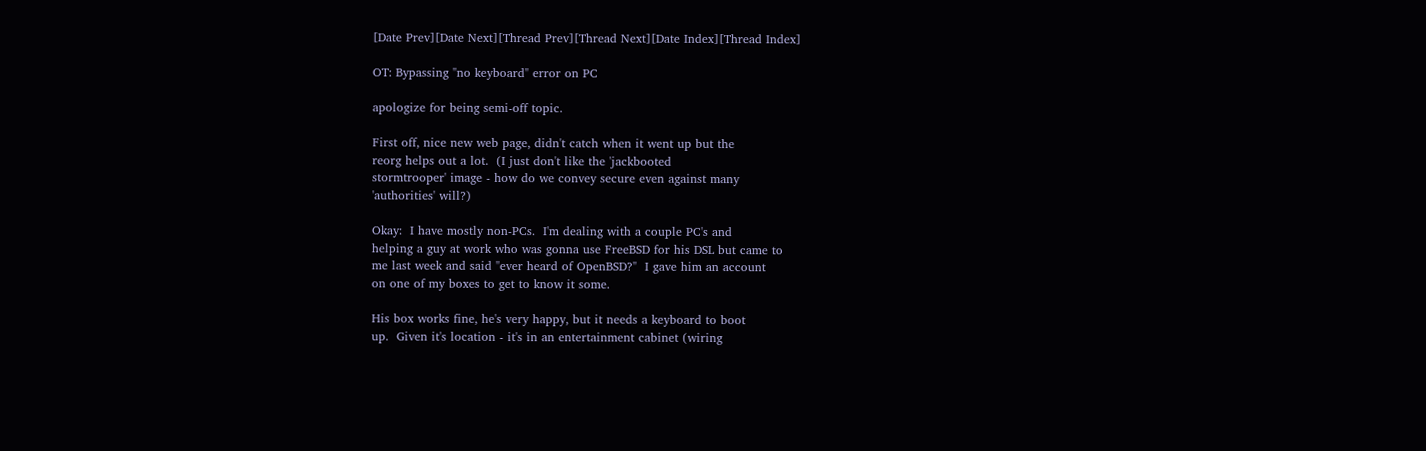[Date Prev][Date Next][Thread Prev][Thread Next][Date Index][Thread Index]

OT: Bypassing "no keyboard" error on PC

apologize for being semi-off topic.

First off, nice new web page, didn't catch when it went up but the
reorg helps out a lot.  (I just don't like the 'jackbooted
stormtrooper' image - how do we convey secure even against many
'authorities' will?)

Okay:  I have mostly non-PCs.  I'm dealing with a couple PC's and
helping a guy at work who was gonna use FreeBSD for his DSL but came to
me last week and said "ever heard of OpenBSD?"  I gave him an account
on one of my boxes to get to know it some.

His box works fine, he's very happy, but it needs a keyboard to boot
up.  Given it's location - it's in an entertainment cabinet (wiring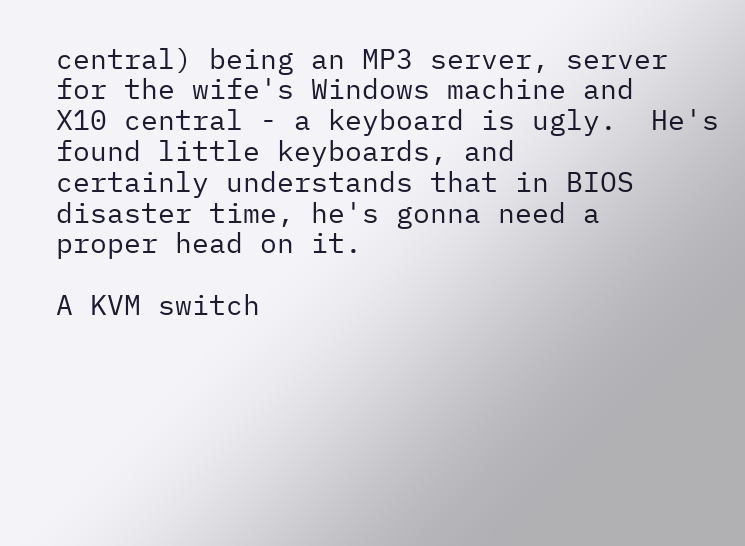central) being an MP3 server, server for the wife's Windows machine and
X10 central - a keyboard is ugly.  He's found little keyboards, and
certainly understands that in BIOS disaster time, he's gonna need a
proper head on it.

A KVM switch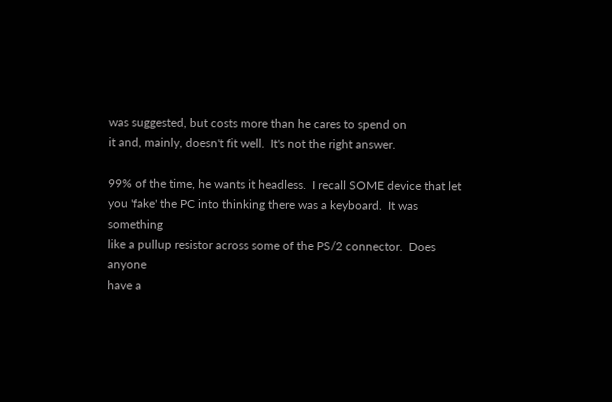was suggested, but costs more than he cares to spend on
it and, mainly, doesn't fit well.  It's not the right answer.

99% of the time, he wants it headless.  I recall SOME device that let
you 'fake' the PC into thinking there was a keyboard.  It was something
like a pullup resistor across some of the PS/2 connector.  Does anyone
have a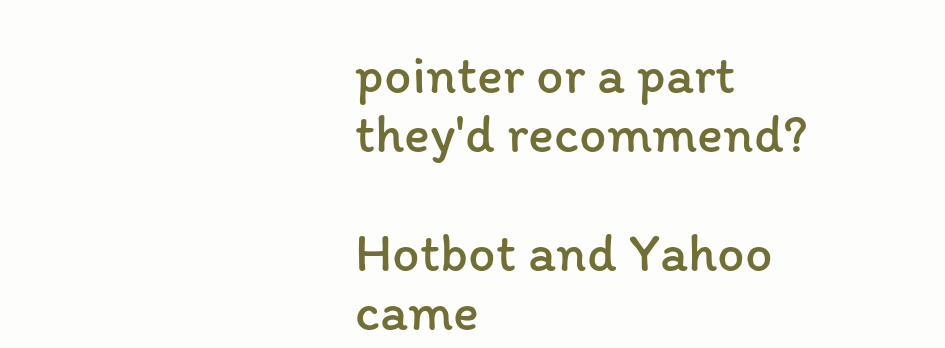pointer or a part they'd recommend?

Hotbot and Yahoo came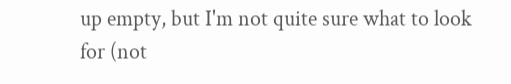up empty, but I'm not quite sure what to look
for (not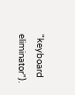"keyboard eliminator").